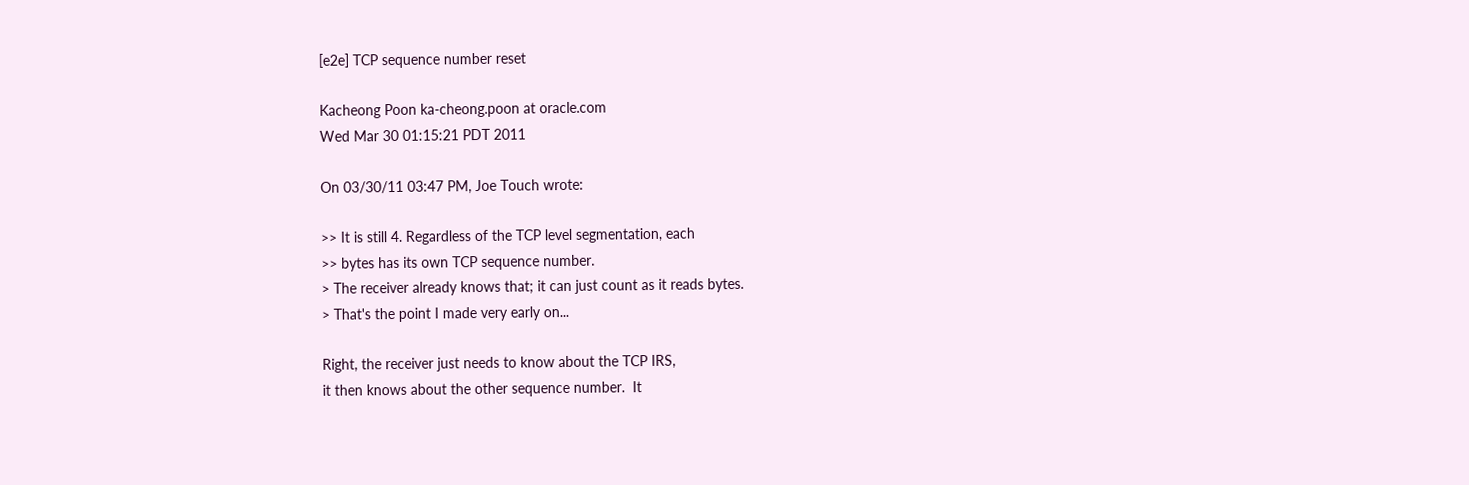[e2e] TCP sequence number reset

Kacheong Poon ka-cheong.poon at oracle.com
Wed Mar 30 01:15:21 PDT 2011

On 03/30/11 03:47 PM, Joe Touch wrote:

>> It is still 4. Regardless of the TCP level segmentation, each
>> bytes has its own TCP sequence number.
> The receiver already knows that; it can just count as it reads bytes.
> That's the point I made very early on...

Right, the receiver just needs to know about the TCP IRS,
it then knows about the other sequence number.  It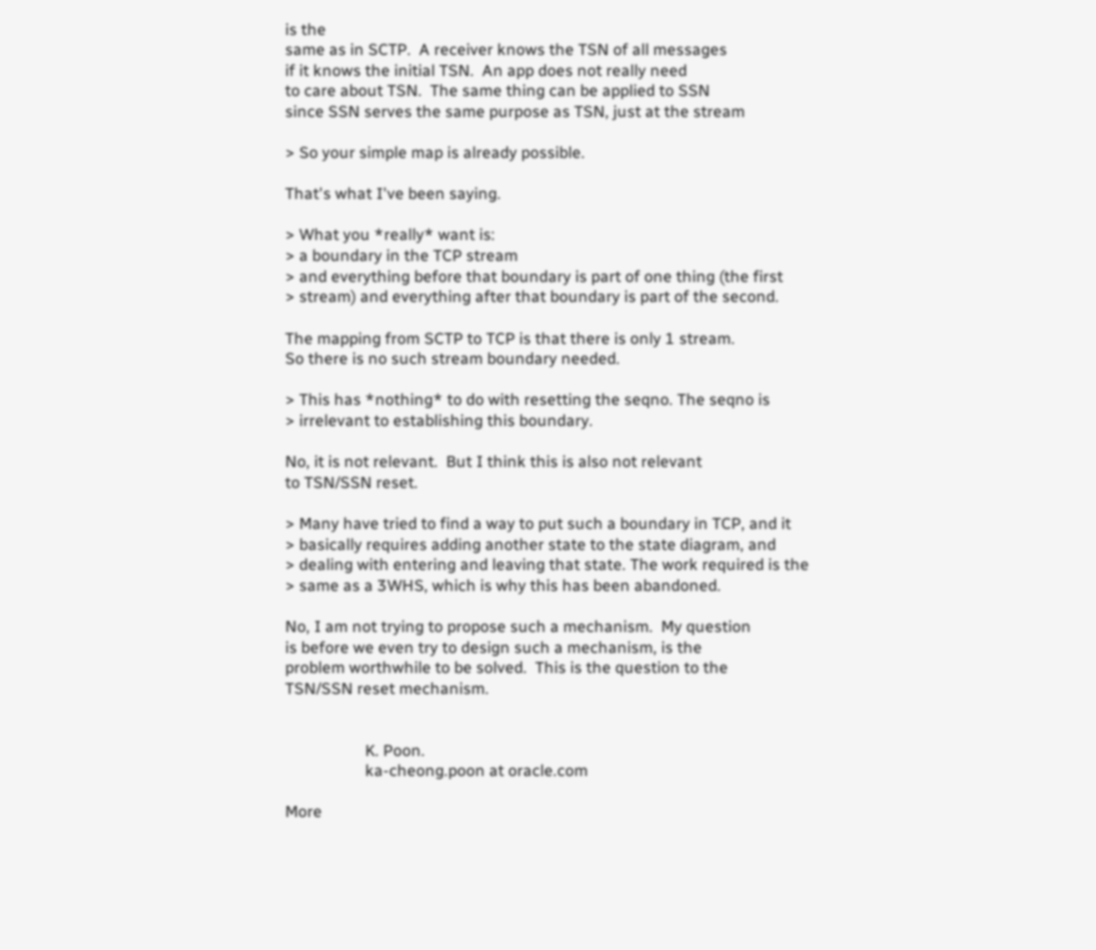is the
same as in SCTP.  A receiver knows the TSN of all messages
if it knows the initial TSN.  An app does not really need
to care about TSN.  The same thing can be applied to SSN
since SSN serves the same purpose as TSN, just at the stream

> So your simple map is already possible.

That's what I've been saying.

> What you *really* want is:
> a boundary in the TCP stream
> and everything before that boundary is part of one thing (the first
> stream) and everything after that boundary is part of the second.

The mapping from SCTP to TCP is that there is only 1 stream.
So there is no such stream boundary needed.

> This has *nothing* to do with resetting the seqno. The seqno is
> irrelevant to establishing this boundary.

No, it is not relevant.  But I think this is also not relevant
to TSN/SSN reset.

> Many have tried to find a way to put such a boundary in TCP, and it
> basically requires adding another state to the state diagram, and
> dealing with entering and leaving that state. The work required is the
> same as a 3WHS, which is why this has been abandoned.

No, I am not trying to propose such a mechanism.  My question
is before we even try to design such a mechanism, is the
problem worthwhile to be solved.  This is the question to the
TSN/SSN reset mechanism.


                    K. Poon.
                    ka-cheong.poon at oracle.com

More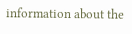information about the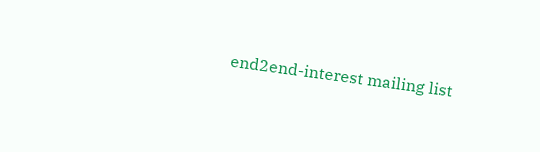end2end-interest mailing list